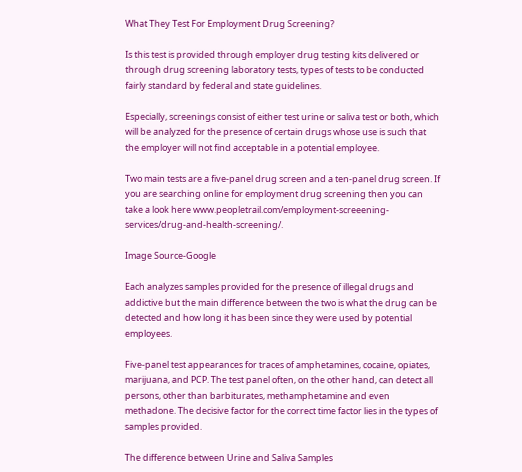What They Test For Employment Drug Screening?

Is this test is provided through employer drug testing kits delivered or through drug screening laboratory tests, types of tests to be conducted fairly standard by federal and state guidelines.

Especially, screenings consist of either test urine or saliva test or both, which will be analyzed for the presence of certain drugs whose use is such that the employer will not find acceptable in a potential employee.

Two main tests are a five-panel drug screen and a ten-panel drug screen. If you are searching online for employment drug screening then you can take a look here www.peopletrail.com/employment-screeening-services/drug-and-health-screening/.

Image Source-Google

Each analyzes samples provided for the presence of illegal drugs and addictive but the main difference between the two is what the drug can be detected and how long it has been since they were used by potential employees.

Five-panel test appearances for traces of amphetamines, cocaine, opiates, marijuana, and PCP. The test panel often, on the other hand, can detect all persons, other than barbiturates, methamphetamine and even methadone. The decisive factor for the correct time factor lies in the types of samples provided.

The difference between Urine and Saliva Samples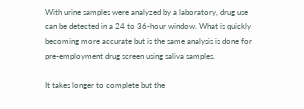With urine samples were analyzed by a laboratory, drug use can be detected in a 24 to 36-hour window. What is quickly becoming more accurate but is the same analysis is done for pre-employment drug screen using saliva samples.

It takes longer to complete but the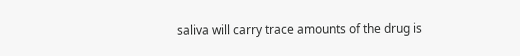saliva will carry trace amounts of the drug is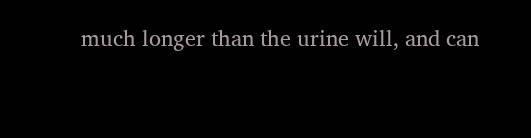much longer than the urine will, and can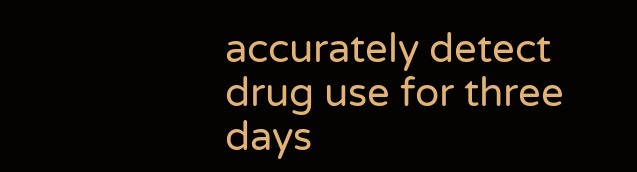accurately detect drug use for three days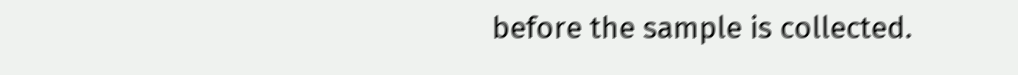before the sample is collected.